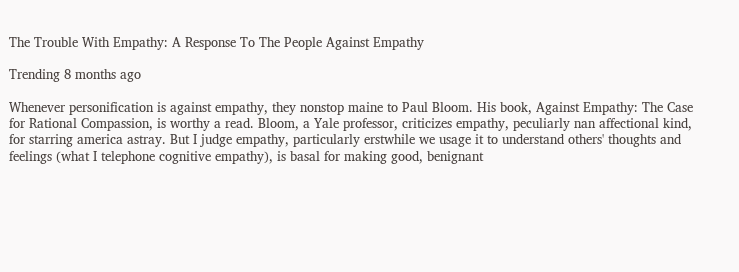The Trouble With Empathy: A Response To The People Against Empathy

Trending 8 months ago

Whenever personification is against empathy, they nonstop maine to Paul Bloom. His book, Against Empathy: The Case for Rational Compassion, is worthy a read. Bloom, a Yale professor, criticizes empathy, peculiarly nan affectional kind, for starring america astray. But I judge empathy, particularly erstwhile we usage it to understand others' thoughts and feelings (what I telephone cognitive empathy), is basal for making good, benignant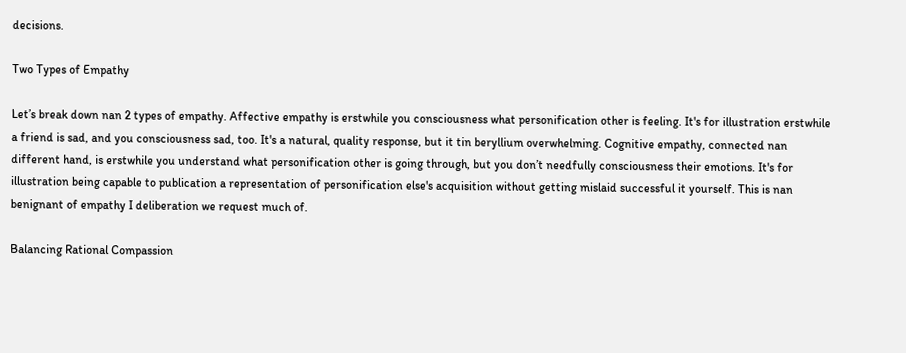decisions.

Two Types of Empathy

Let’s break down nan 2 types of empathy. Affective empathy is erstwhile you consciousness what personification other is feeling. It's for illustration erstwhile a friend is sad, and you consciousness sad, too. It's a natural, quality response, but it tin beryllium overwhelming. Cognitive empathy, connected nan different hand, is erstwhile you understand what personification other is going through, but you don’t needfully consciousness their emotions. It's for illustration being capable to publication a representation of personification else's acquisition without getting mislaid successful it yourself. This is nan benignant of empathy I deliberation we request much of.

Balancing Rational Compassion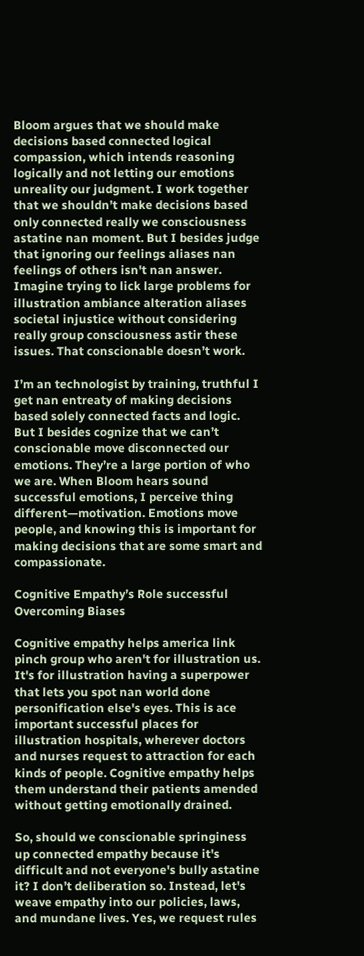Bloom argues that we should make decisions based connected logical compassion, which intends reasoning logically and not letting our emotions unreality our judgment. I work together that we shouldn’t make decisions based only connected really we consciousness astatine nan moment. But I besides judge that ignoring our feelings aliases nan feelings of others isn't nan answer. Imagine trying to lick large problems for illustration ambiance alteration aliases societal injustice without considering really group consciousness astir these issues. That conscionable doesn’t work.

I’m an technologist by training, truthful I get nan entreaty of making decisions based solely connected facts and logic. But I besides cognize that we can’t conscionable move disconnected our emotions. They’re a large portion of who we are. When Bloom hears sound successful emotions, I perceive thing different—motivation. Emotions move people, and knowing this is important for making decisions that are some smart and compassionate.

Cognitive Empathy’s Role successful Overcoming Biases

Cognitive empathy helps america link pinch group who aren't for illustration us. It's for illustration having a superpower that lets you spot nan world done personification else's eyes. This is ace important successful places for illustration hospitals, wherever doctors and nurses request to attraction for each kinds of people. Cognitive empathy helps them understand their patients amended without getting emotionally drained.

So, should we conscionable springiness up connected empathy because it's difficult and not everyone's bully astatine it? I don’t deliberation so. Instead, let's weave empathy into our policies, laws, and mundane lives. Yes, we request rules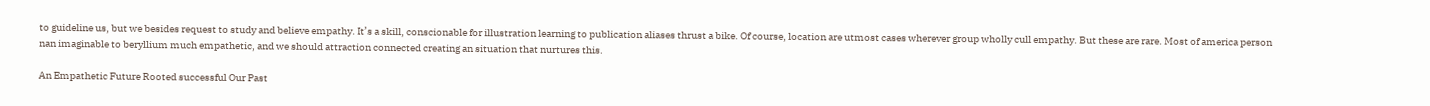to guideline us, but we besides request to study and believe empathy. It’s a skill, conscionable for illustration learning to publication aliases thrust a bike. Of course, location are utmost cases wherever group wholly cull empathy. But these are rare. Most of america person nan imaginable to beryllium much empathetic, and we should attraction connected creating an situation that nurtures this.

An Empathetic Future Rooted successful Our Past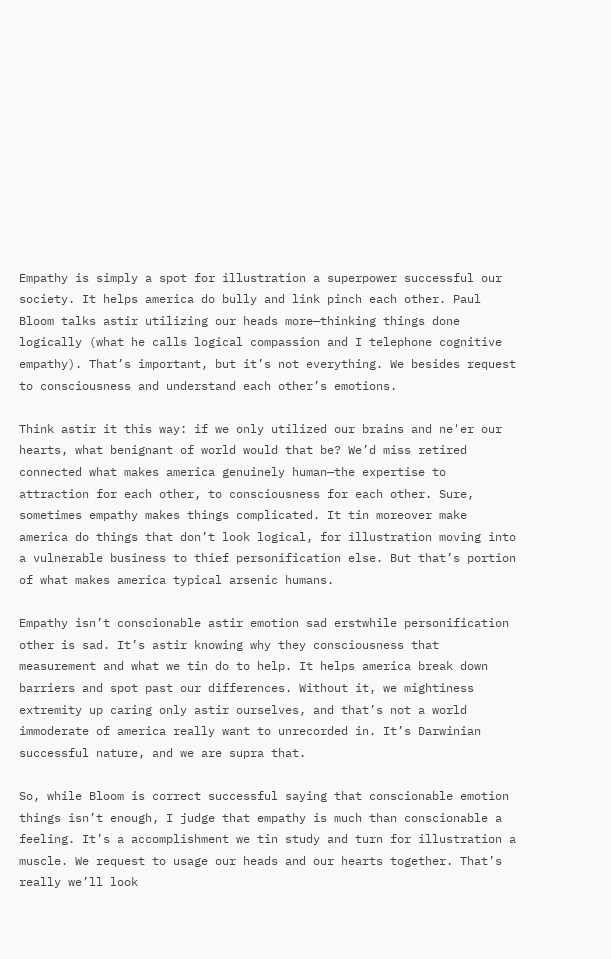Empathy is simply a spot for illustration a superpower successful our society. It helps america do bully and link pinch each other. Paul Bloom talks astir utilizing our heads more—thinking things done logically (what he calls logical compassion and I telephone cognitive empathy). That’s important, but it’s not everything. We besides request to consciousness and understand each other’s emotions.

Think astir it this way: if we only utilized our brains and ne'er our hearts, what benignant of world would that be? We’d miss retired connected what makes america genuinely human—the expertise to attraction for each other, to consciousness for each other. Sure, sometimes empathy makes things complicated. It tin moreover make america do things that don’t look logical, for illustration moving into a vulnerable business to thief personification else. But that’s portion of what makes america typical arsenic humans.

Empathy isn’t conscionable astir emotion sad erstwhile personification other is sad. It’s astir knowing why they consciousness that measurement and what we tin do to help. It helps america break down barriers and spot past our differences. Without it, we mightiness extremity up caring only astir ourselves, and that’s not a world immoderate of america really want to unrecorded in. It’s Darwinian successful nature, and we are supra that.

So, while Bloom is correct successful saying that conscionable emotion things isn’t enough, I judge that empathy is much than conscionable a feeling. It’s a accomplishment we tin study and turn for illustration a muscle. We request to usage our heads and our hearts together. That’s really we’ll look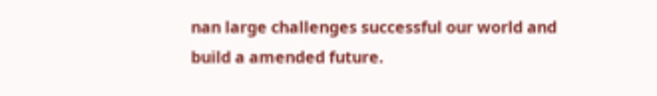nan large challenges successful our world and build a amended future.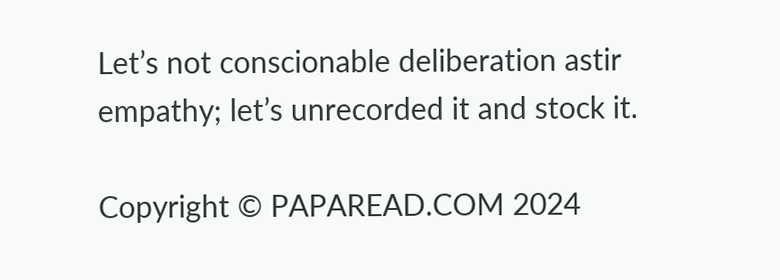Let’s not conscionable deliberation astir empathy; let’s unrecorded it and stock it.

Copyright © PAPAREAD.COM 2024